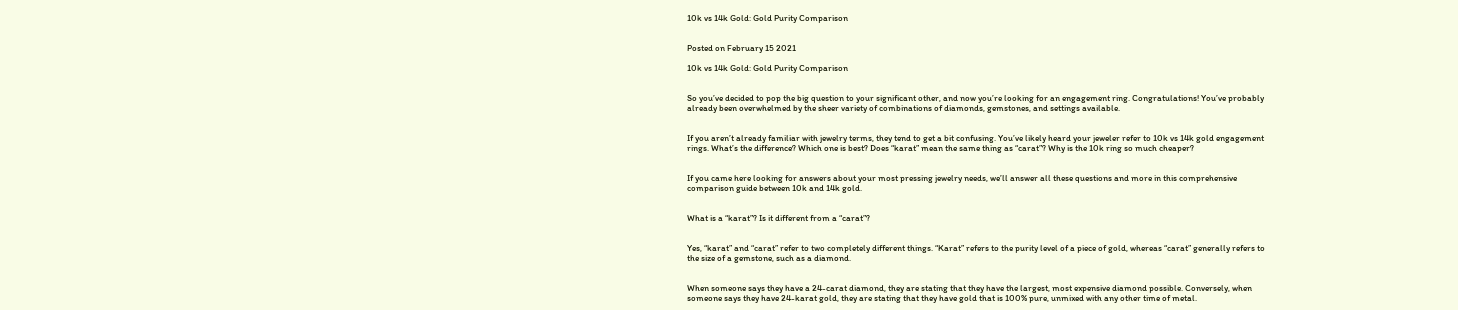10k vs 14k Gold: Gold Purity Comparison


Posted on February 15 2021

10k vs 14k Gold: Gold Purity Comparison


So you’ve decided to pop the big question to your significant other, and now you’re looking for an engagement ring. Congratulations! You’ve probably already been overwhelmed by the sheer variety of combinations of diamonds, gemstones, and settings available.


If you aren’t already familiar with jewelry terms, they tend to get a bit confusing. You’ve likely heard your jeweler refer to 10k vs 14k gold engagement rings. What’s the difference? Which one is best? Does “karat” mean the same thing as “carat”? Why is the 10k ring so much cheaper?


If you came here looking for answers about your most pressing jewelry needs, we’ll answer all these questions and more in this comprehensive comparison guide between 10k and 14k gold.


What is a “karat”? Is it different from a “carat”?


Yes, “karat” and “carat” refer to two completely different things. “Karat” refers to the purity level of a piece of gold, whereas “carat” generally refers to the size of a gemstone, such as a diamond.


When someone says they have a 24-carat diamond, they are stating that they have the largest, most expensive diamond possible. Conversely, when someone says they have 24-karat gold, they are stating that they have gold that is 100% pure, unmixed with any other time of metal.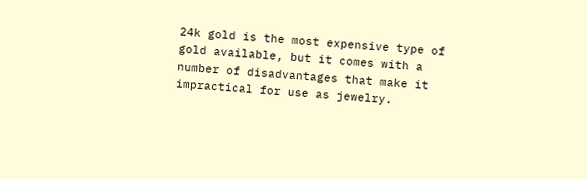24k gold is the most expensive type of gold available, but it comes with a number of disadvantages that make it impractical for use as jewelry.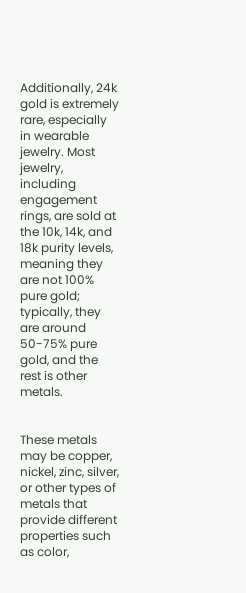Additionally, 24k gold is extremely rare, especially in wearable jewelry. Most jewelry, including engagement rings, are sold at the 10k, 14k, and 18k purity levels, meaning they are not 100% pure gold; typically, they are around 50-75% pure gold, and the rest is other metals.


These metals may be copper, nickel, zinc, silver, or other types of metals that provide different properties such as color,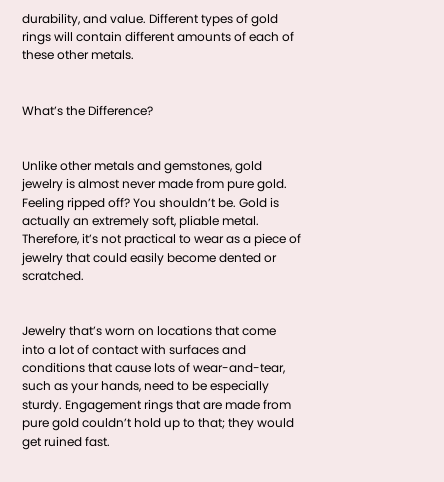durability, and value. Different types of gold rings will contain different amounts of each of these other metals.


What’s the Difference?


Unlike other metals and gemstones, gold jewelry is almost never made from pure gold. Feeling ripped off? You shouldn’t be. Gold is actually an extremely soft, pliable metal. Therefore, it’s not practical to wear as a piece of jewelry that could easily become dented or scratched.


Jewelry that’s worn on locations that come into a lot of contact with surfaces and conditions that cause lots of wear-and-tear, such as your hands, need to be especially sturdy. Engagement rings that are made from pure gold couldn’t hold up to that; they would get ruined fast.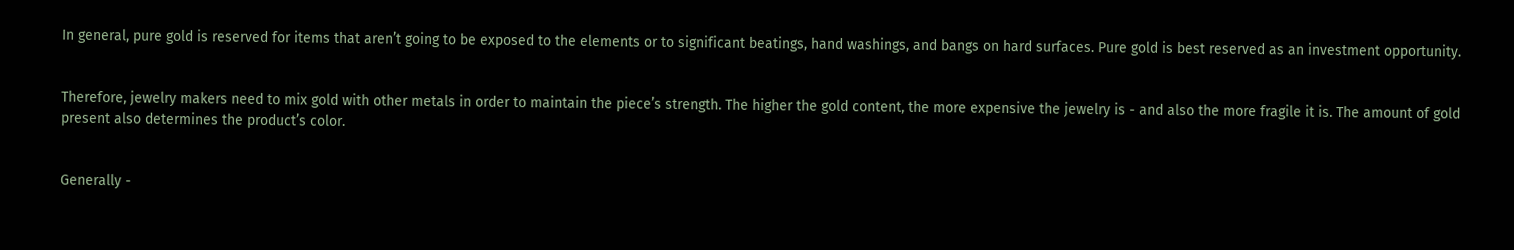In general, pure gold is reserved for items that aren’t going to be exposed to the elements or to significant beatings, hand washings, and bangs on hard surfaces. Pure gold is best reserved as an investment opportunity.


Therefore, jewelry makers need to mix gold with other metals in order to maintain the piece’s strength. The higher the gold content, the more expensive the jewelry is - and also the more fragile it is. The amount of gold present also determines the product’s color.


Generally -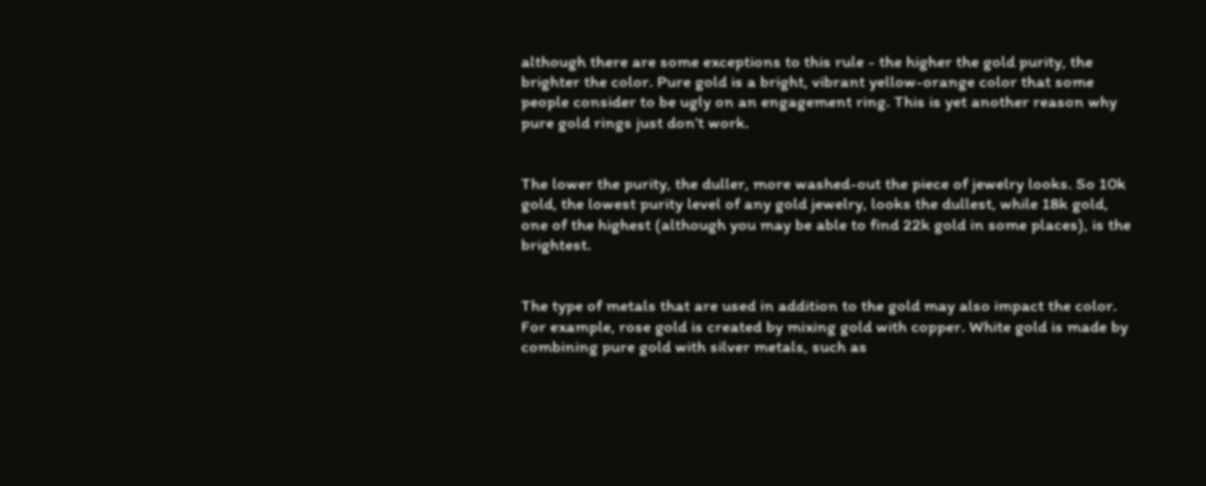although there are some exceptions to this rule - the higher the gold purity, the brighter the color. Pure gold is a bright, vibrant yellow-orange color that some people consider to be ugly on an engagement ring. This is yet another reason why pure gold rings just don’t work.


The lower the purity, the duller, more washed-out the piece of jewelry looks. So 10k gold, the lowest purity level of any gold jewelry, looks the dullest, while 18k gold, one of the highest (although you may be able to find 22k gold in some places), is the brightest.


The type of metals that are used in addition to the gold may also impact the color. For example, rose gold is created by mixing gold with copper. White gold is made by combining pure gold with silver metals, such as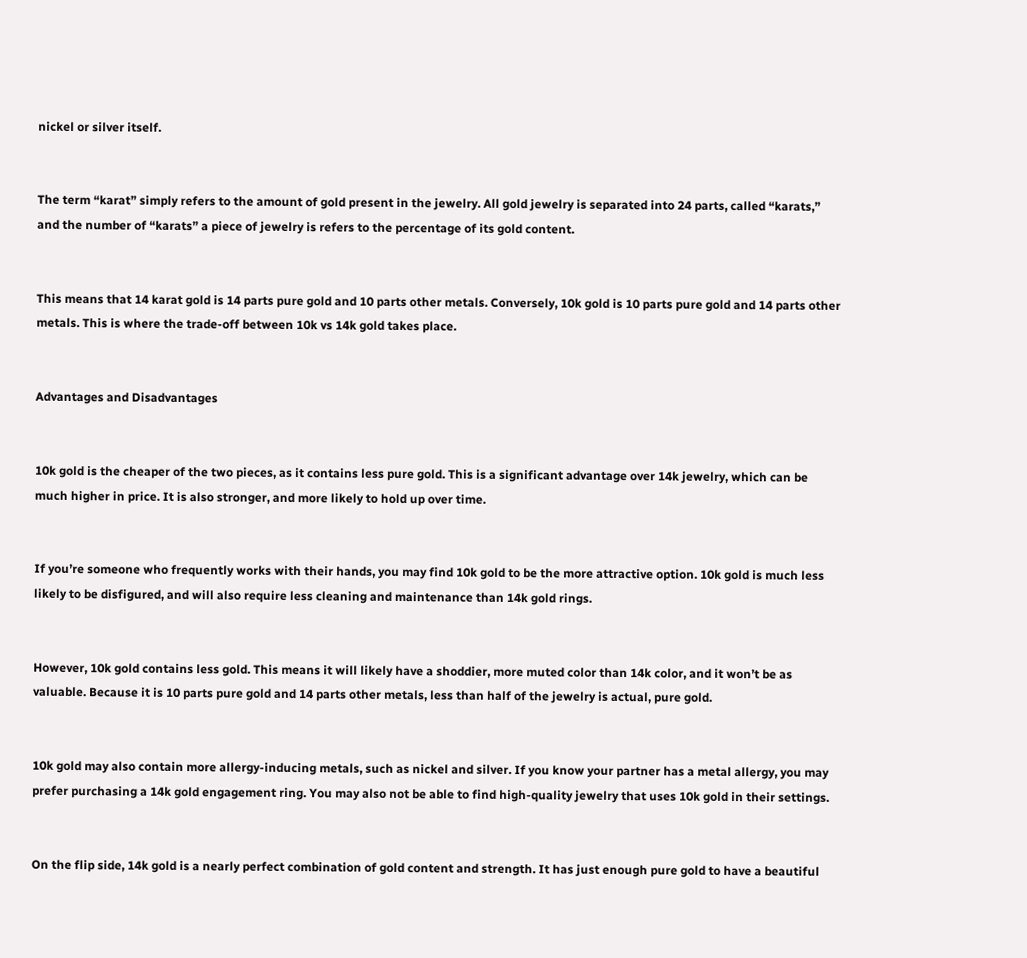nickel or silver itself.


The term “karat” simply refers to the amount of gold present in the jewelry. All gold jewelry is separated into 24 parts, called “karats,” and the number of “karats” a piece of jewelry is refers to the percentage of its gold content.


This means that 14 karat gold is 14 parts pure gold and 10 parts other metals. Conversely, 10k gold is 10 parts pure gold and 14 parts other metals. This is where the trade-off between 10k vs 14k gold takes place.


Advantages and Disadvantages


10k gold is the cheaper of the two pieces, as it contains less pure gold. This is a significant advantage over 14k jewelry, which can be much higher in price. It is also stronger, and more likely to hold up over time.


If you’re someone who frequently works with their hands, you may find 10k gold to be the more attractive option. 10k gold is much less likely to be disfigured, and will also require less cleaning and maintenance than 14k gold rings.


However, 10k gold contains less gold. This means it will likely have a shoddier, more muted color than 14k color, and it won’t be as valuable. Because it is 10 parts pure gold and 14 parts other metals, less than half of the jewelry is actual, pure gold.


10k gold may also contain more allergy-inducing metals, such as nickel and silver. If you know your partner has a metal allergy, you may prefer purchasing a 14k gold engagement ring. You may also not be able to find high-quality jewelry that uses 10k gold in their settings.


On the flip side, 14k gold is a nearly perfect combination of gold content and strength. It has just enough pure gold to have a beautiful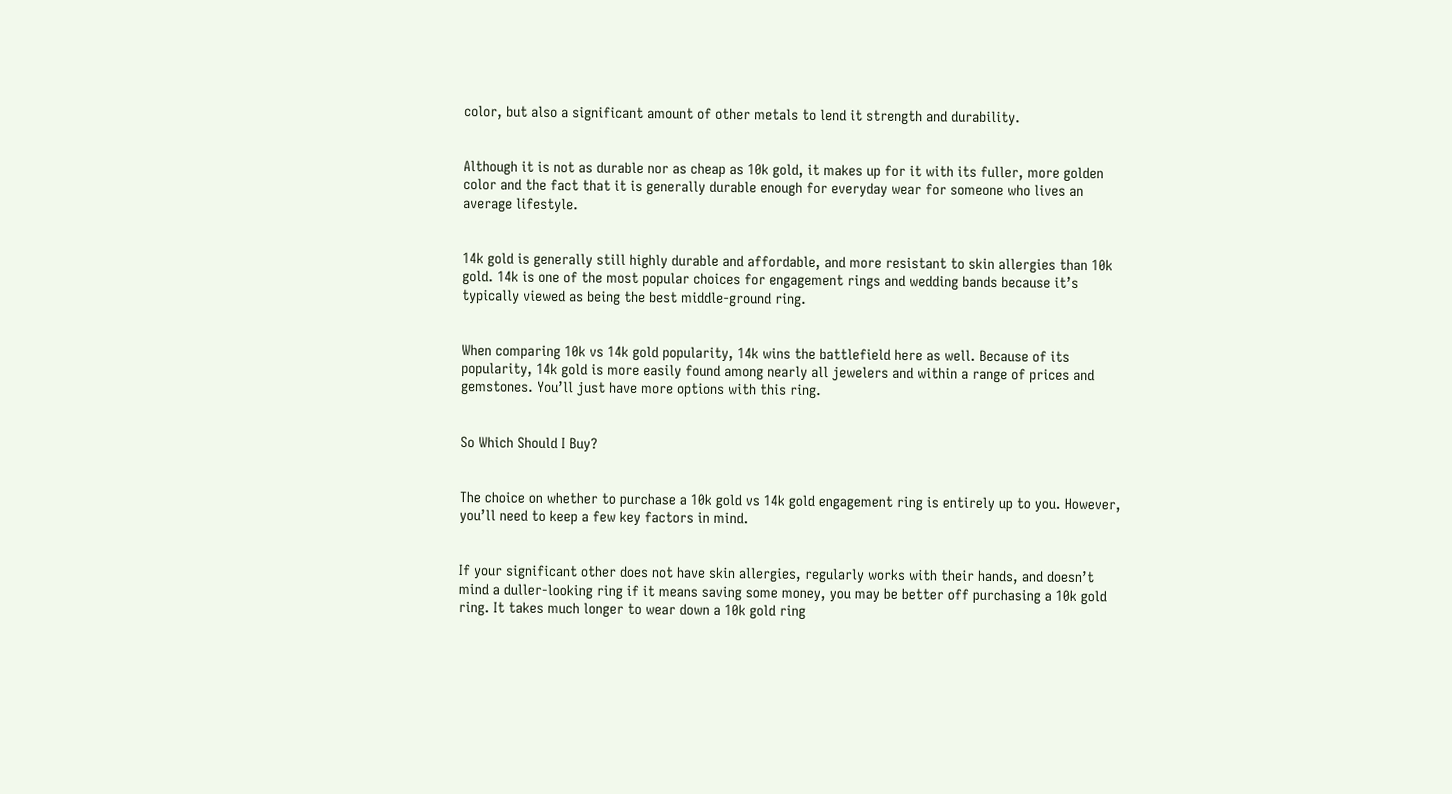color, but also a significant amount of other metals to lend it strength and durability.


Although it is not as durable nor as cheap as 10k gold, it makes up for it with its fuller, more golden color and the fact that it is generally durable enough for everyday wear for someone who lives an average lifestyle.


14k gold is generally still highly durable and affordable, and more resistant to skin allergies than 10k gold. 14k is one of the most popular choices for engagement rings and wedding bands because it’s typically viewed as being the best middle-ground ring.


When comparing 10k vs 14k gold popularity, 14k wins the battlefield here as well. Because of its popularity, 14k gold is more easily found among nearly all jewelers and within a range of prices and gemstones. You’ll just have more options with this ring.


So Which Should I Buy?


The choice on whether to purchase a 10k gold vs 14k gold engagement ring is entirely up to you. However, you’ll need to keep a few key factors in mind.


If your significant other does not have skin allergies, regularly works with their hands, and doesn’t mind a duller-looking ring if it means saving some money, you may be better off purchasing a 10k gold ring. It takes much longer to wear down a 10k gold ring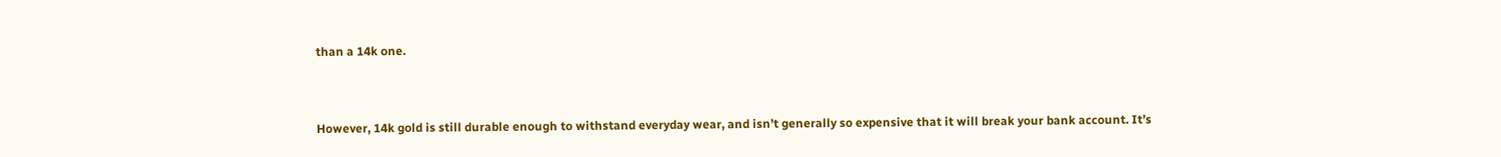than a 14k one.


However, 14k gold is still durable enough to withstand everyday wear, and isn’t generally so expensive that it will break your bank account. It’s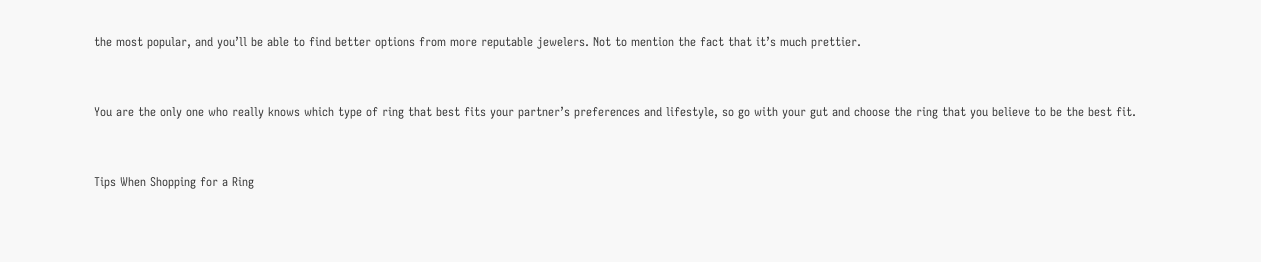the most popular, and you’ll be able to find better options from more reputable jewelers. Not to mention the fact that it’s much prettier.


You are the only one who really knows which type of ring that best fits your partner’s preferences and lifestyle, so go with your gut and choose the ring that you believe to be the best fit.


Tips When Shopping for a Ring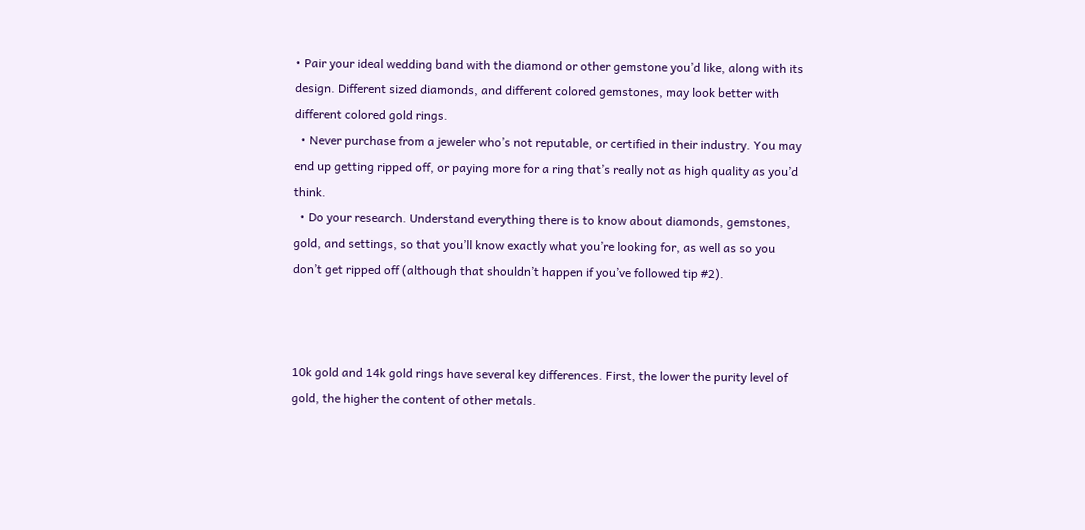• Pair your ideal wedding band with the diamond or other gemstone you’d like, along with its design. Different sized diamonds, and different colored gemstones, may look better with different colored gold rings.
  • Never purchase from a jeweler who’s not reputable, or certified in their industry. You may end up getting ripped off, or paying more for a ring that’s really not as high quality as you’d think.
  • Do your research. Understand everything there is to know about diamonds, gemstones, gold, and settings, so that you’ll know exactly what you’re looking for, as well as so you don’t get ripped off (although that shouldn’t happen if you’ve followed tip #2).



10k gold and 14k gold rings have several key differences. First, the lower the purity level of gold, the higher the content of other metals.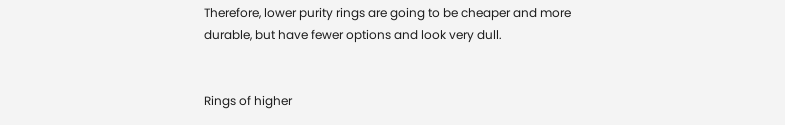Therefore, lower purity rings are going to be cheaper and more durable, but have fewer options and look very dull.


Rings of higher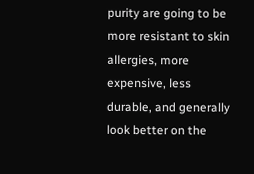purity are going to be more resistant to skin allergies, more expensive, less durable, and generally look better on the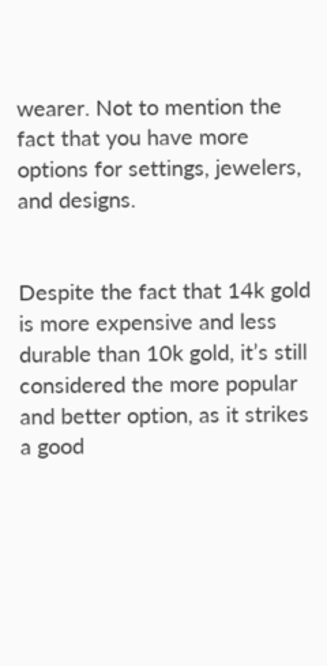wearer. Not to mention the fact that you have more options for settings, jewelers, and designs.


Despite the fact that 14k gold is more expensive and less durable than 10k gold, it’s still considered the more popular and better option, as it strikes a good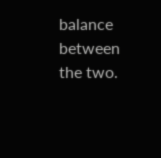balance between the two.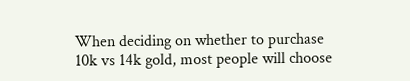When deciding on whether to purchase 10k vs 14k gold, most people will choose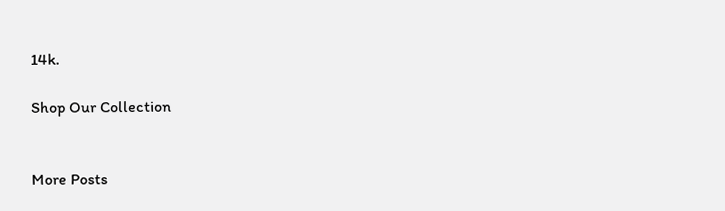14k.

Shop Our Collection


More Posts